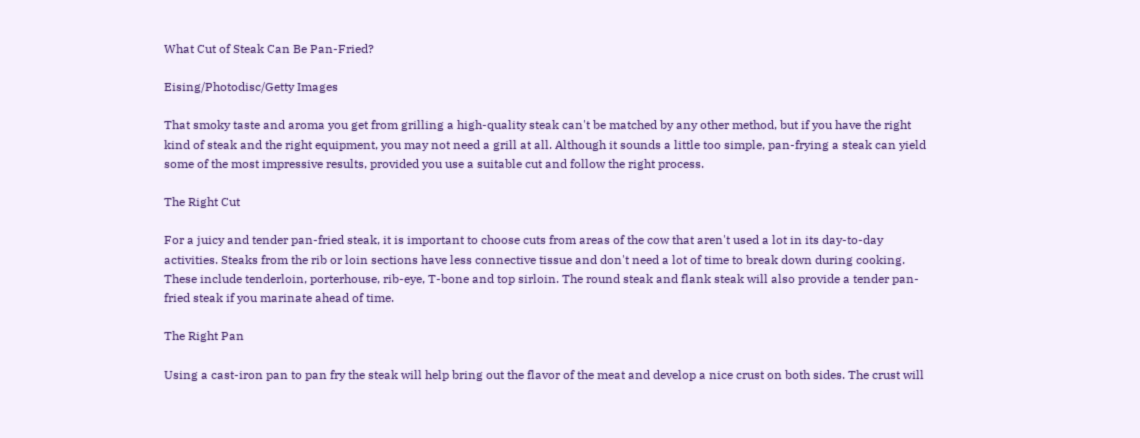What Cut of Steak Can Be Pan-Fried?

Eising/Photodisc/Getty Images

That smoky taste and aroma you get from grilling a high-quality steak can't be matched by any other method, but if you have the right kind of steak and the right equipment, you may not need a grill at all. Although it sounds a little too simple, pan-frying a steak can yield some of the most impressive results, provided you use a suitable cut and follow the right process.

The Right Cut

For a juicy and tender pan-fried steak, it is important to choose cuts from areas of the cow that aren't used a lot in its day-to-day activities. Steaks from the rib or loin sections have less connective tissue and don't need a lot of time to break down during cooking. These include tenderloin, porterhouse, rib-eye, T-bone and top sirloin. The round steak and flank steak will also provide a tender pan-fried steak if you marinate ahead of time.

The Right Pan

Using a cast-iron pan to pan fry the steak will help bring out the flavor of the meat and develop a nice crust on both sides. The crust will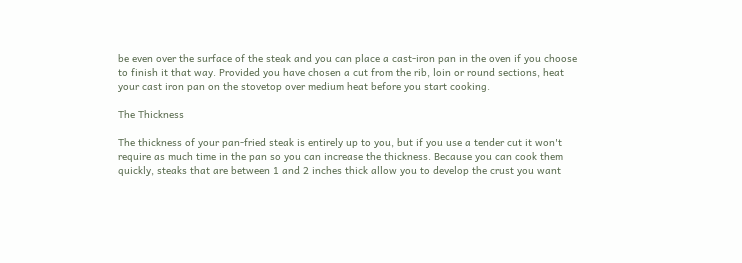be even over the surface of the steak and you can place a cast-iron pan in the oven if you choose to finish it that way. Provided you have chosen a cut from the rib, loin or round sections, heat your cast iron pan on the stovetop over medium heat before you start cooking.

The Thickness

The thickness of your pan-fried steak is entirely up to you, but if you use a tender cut it won't require as much time in the pan so you can increase the thickness. Because you can cook them quickly, steaks that are between 1 and 2 inches thick allow you to develop the crust you want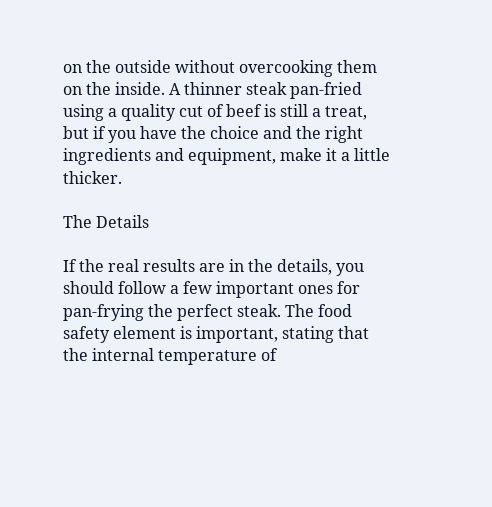on the outside without overcooking them on the inside. A thinner steak pan-fried using a quality cut of beef is still a treat, but if you have the choice and the right ingredients and equipment, make it a little thicker.

The Details

If the real results are in the details, you should follow a few important ones for pan-frying the perfect steak. The food safety element is important, stating that the internal temperature of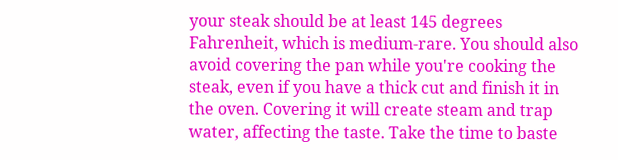your steak should be at least 145 degrees Fahrenheit, which is medium-rare. You should also avoid covering the pan while you're cooking the steak, even if you have a thick cut and finish it in the oven. Covering it will create steam and trap water, affecting the taste. Take the time to baste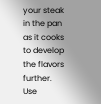your steak in the pan as it cooks to develop the flavors further. Use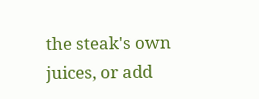the steak's own juices, or add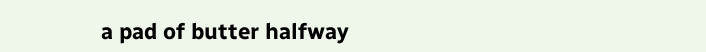a pad of butter halfway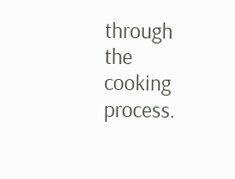through the cooking process.